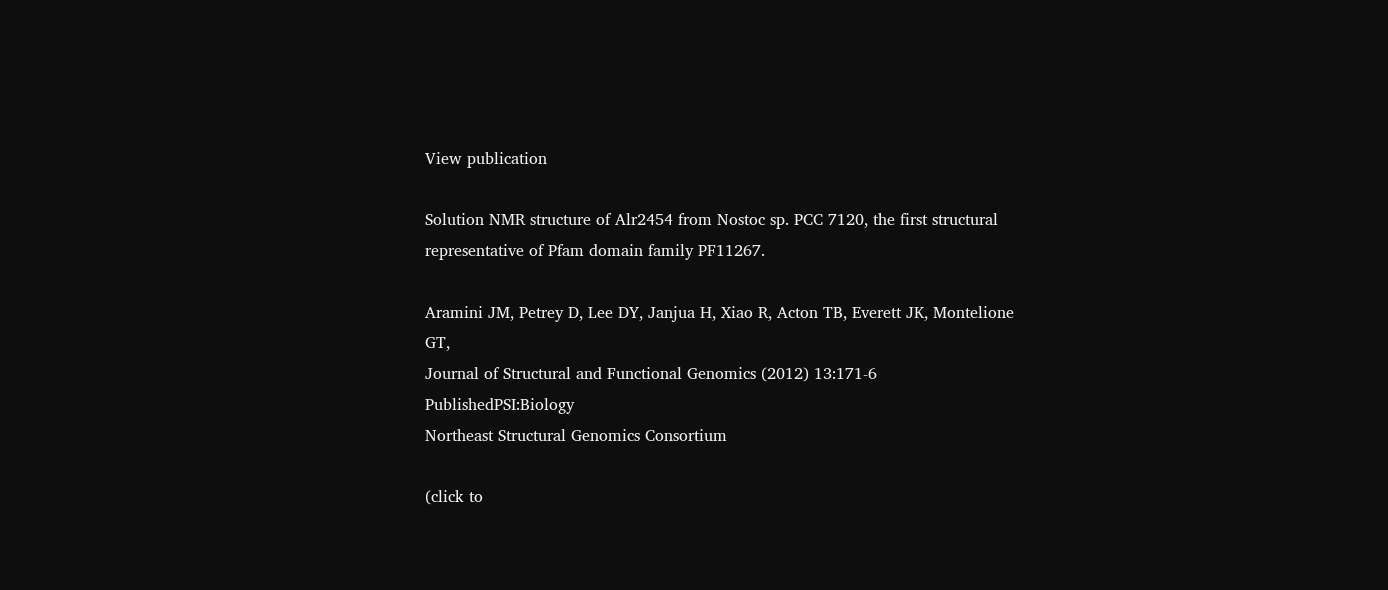View publication

Solution NMR structure of Alr2454 from Nostoc sp. PCC 7120, the first structural representative of Pfam domain family PF11267.

Aramini JM, Petrey D, Lee DY, Janjua H, Xiao R, Acton TB, Everett JK, Montelione GT,
Journal of Structural and Functional Genomics (2012) 13:171-6 PublishedPSI:Biology
Northeast Structural Genomics Consortium

(click to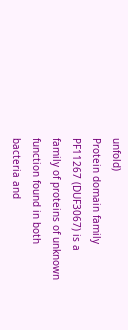unfold)
Protein domain family PF11267 (DUF3067) is a family of proteins of unknown function found in both bacteria and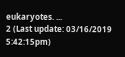eukaryotes. ...
2 (Last update: 03/16/2019 5:42:15pm)